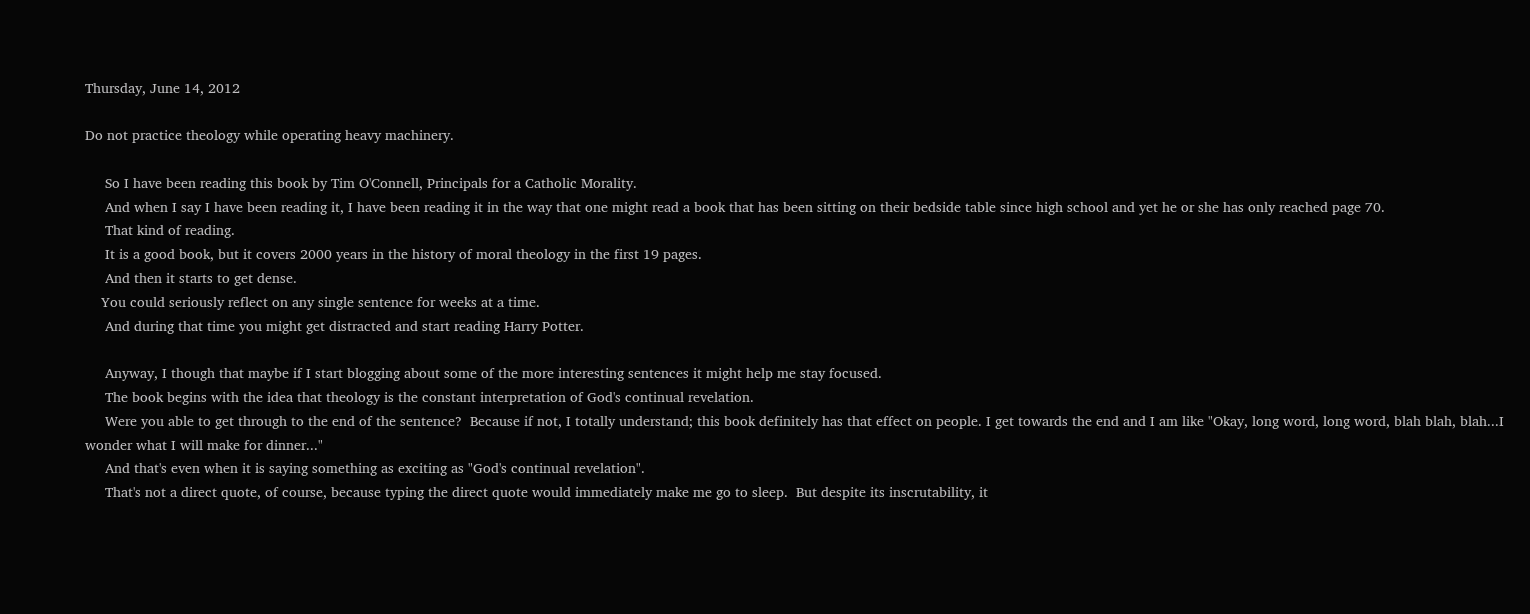Thursday, June 14, 2012

Do not practice theology while operating heavy machinery.

     So I have been reading this book by Tim O'Connell, Principals for a Catholic Morality.
     And when I say I have been reading it, I have been reading it in the way that one might read a book that has been sitting on their bedside table since high school and yet he or she has only reached page 70.
     That kind of reading.
     It is a good book, but it covers 2000 years in the history of moral theology in the first 19 pages.
     And then it starts to get dense.
    You could seriously reflect on any single sentence for weeks at a time.
     And during that time you might get distracted and start reading Harry Potter.

     Anyway, I though that maybe if I start blogging about some of the more interesting sentences it might help me stay focused.
     The book begins with the idea that theology is the constant interpretation of God's continual revelation.
     Were you able to get through to the end of the sentence?  Because if not, I totally understand; this book definitely has that effect on people. I get towards the end and I am like "Okay, long word, long word, blah blah, blah...I wonder what I will make for dinner..."
     And that's even when it is saying something as exciting as "God's continual revelation".
     That's not a direct quote, of course, because typing the direct quote would immediately make me go to sleep.  But despite its inscrutability, it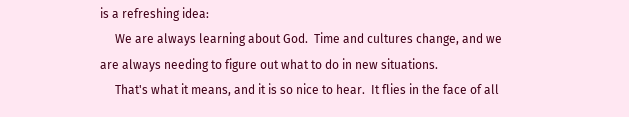is a refreshing idea:
     We are always learning about God.  Time and cultures change, and we are always needing to figure out what to do in new situations.
     That's what it means, and it is so nice to hear.  It flies in the face of all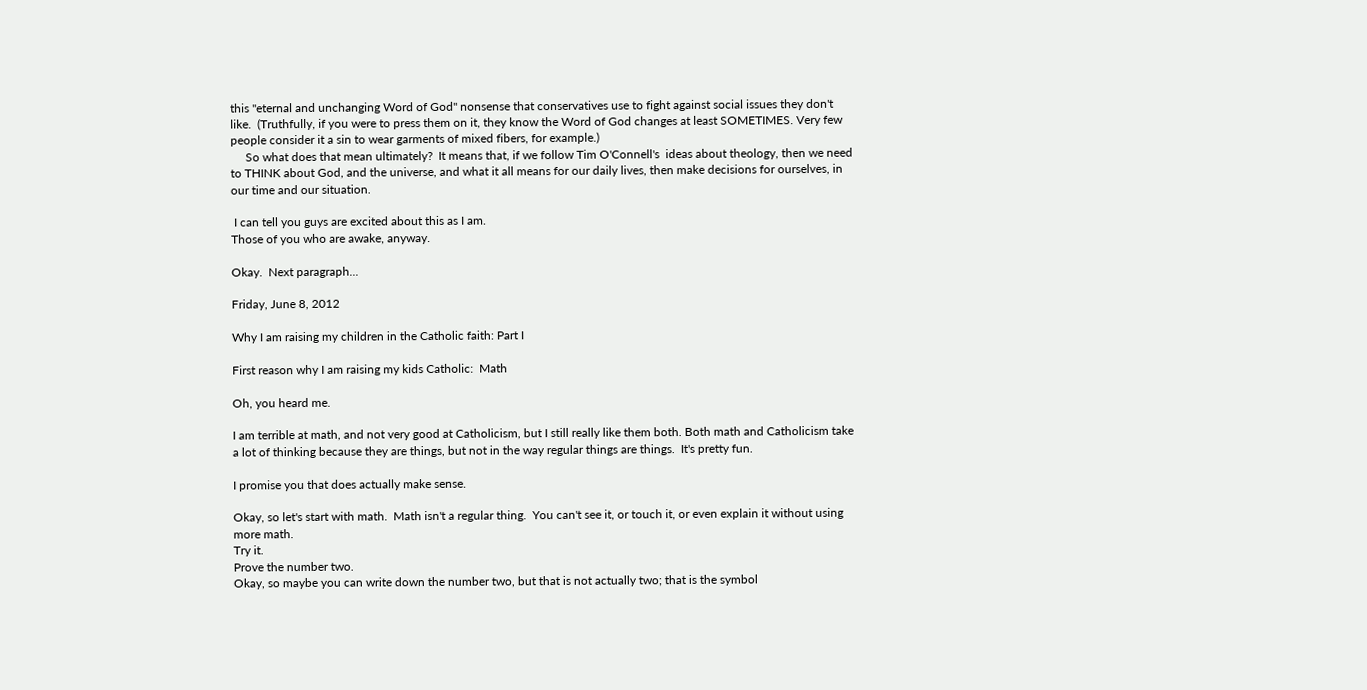this "eternal and unchanging Word of God" nonsense that conservatives use to fight against social issues they don't like.  (Truthfully, if you were to press them on it, they know the Word of God changes at least SOMETIMES. Very few people consider it a sin to wear garments of mixed fibers, for example.)
     So what does that mean ultimately?  It means that, if we follow Tim O'Connell's  ideas about theology, then we need to THINK about God, and the universe, and what it all means for our daily lives, then make decisions for ourselves, in our time and our situation.

 I can tell you guys are excited about this as I am.
Those of you who are awake, anyway.

Okay.  Next paragraph...

Friday, June 8, 2012

Why I am raising my children in the Catholic faith: Part I

First reason why I am raising my kids Catholic:  Math

Oh, you heard me.

I am terrible at math, and not very good at Catholicism, but I still really like them both. Both math and Catholicism take a lot of thinking because they are things, but not in the way regular things are things.  It's pretty fun.

I promise you that does actually make sense.

Okay, so let's start with math.  Math isn't a regular thing.  You can't see it, or touch it, or even explain it without using more math.
Try it.
Prove the number two.
Okay, so maybe you can write down the number two, but that is not actually two; that is the symbol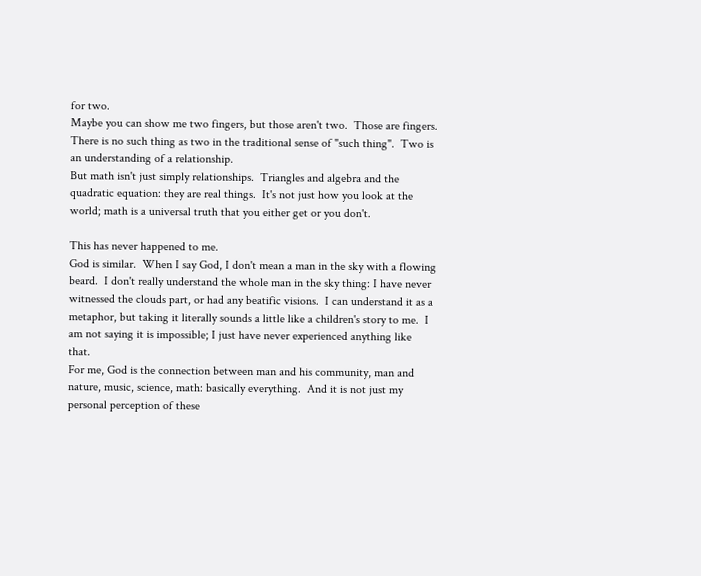for two.
Maybe you can show me two fingers, but those aren't two.  Those are fingers.  There is no such thing as two in the traditional sense of "such thing".  Two is an understanding of a relationship.
But math isn't just simply relationships.  Triangles and algebra and the quadratic equation: they are real things.  It's not just how you look at the world; math is a universal truth that you either get or you don't.

This has never happened to me.
God is similar.  When I say God, I don't mean a man in the sky with a flowing beard.  I don't really understand the whole man in the sky thing: I have never witnessed the clouds part, or had any beatific visions.  I can understand it as a metaphor, but taking it literally sounds a little like a children's story to me.  I am not saying it is impossible; I just have never experienced anything like that.
For me, God is the connection between man and his community, man and nature, music, science, math: basically everything.  And it is not just my personal perception of these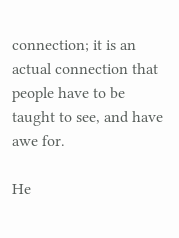connection; it is an actual connection that people have to be taught to see, and have awe for.

He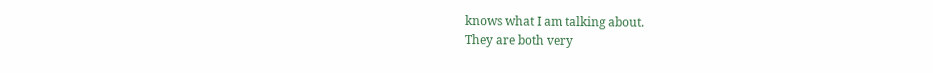knows what I am talking about.
They are both very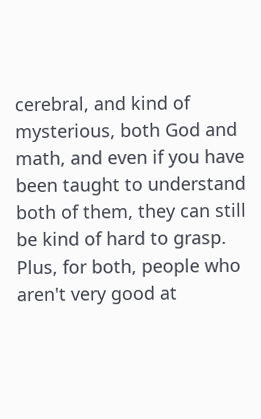cerebral, and kind of mysterious, both God and math, and even if you have been taught to understand both of them, they can still be kind of hard to grasp.
Plus, for both, people who aren't very good at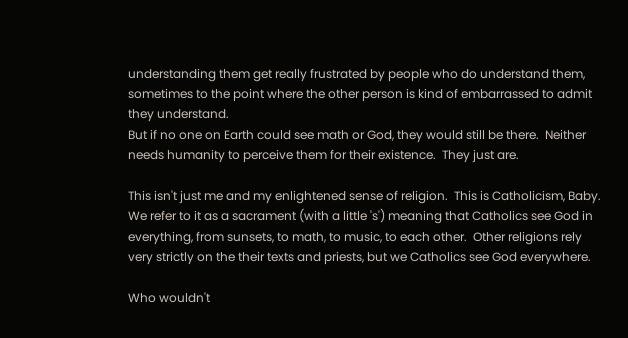understanding them get really frustrated by people who do understand them, sometimes to the point where the other person is kind of embarrassed to admit they understand.
But if no one on Earth could see math or God, they would still be there.  Neither needs humanity to perceive them for their existence.  They just are.

This isn't just me and my enlightened sense of religion.  This is Catholicism, Baby.  We refer to it as a sacrament (with a little 's') meaning that Catholics see God in everything, from sunsets, to math, to music, to each other.  Other religions rely very strictly on the their texts and priests, but we Catholics see God everywhere.

Who wouldn't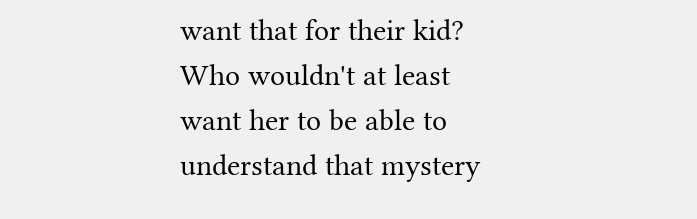want that for their kid?  Who wouldn't at least want her to be able to understand that mystery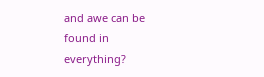and awe can be found in everything?